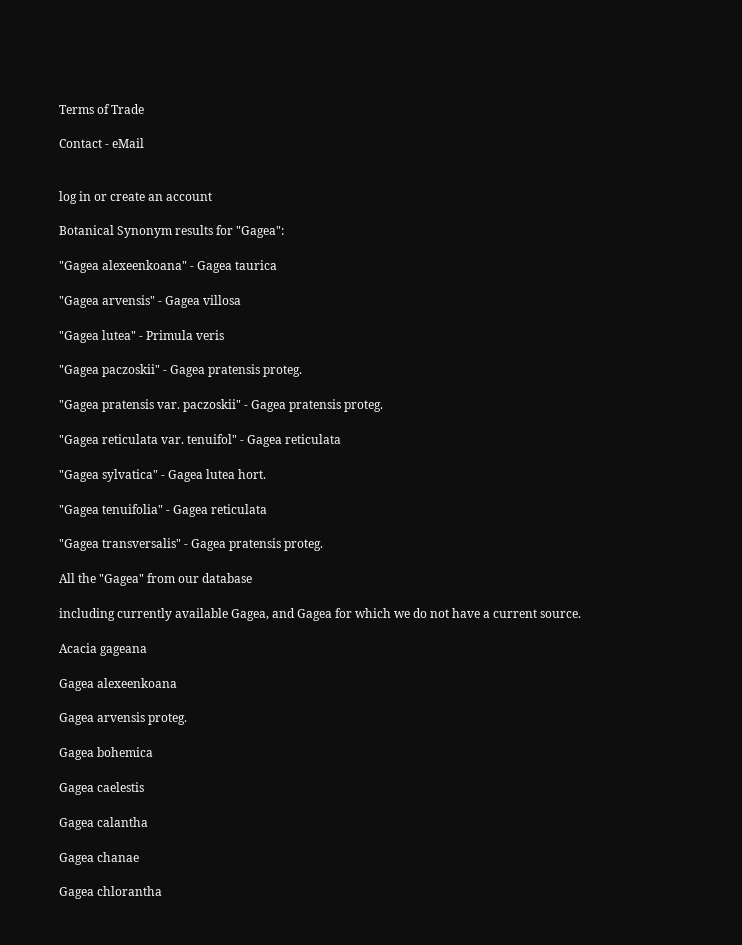Terms of Trade

Contact - eMail


log in or create an account

Botanical Synonym results for "Gagea":

"Gagea alexeenkoana" - Gagea taurica

"Gagea arvensis" - Gagea villosa

"Gagea lutea" - Primula veris

"Gagea paczoskii" - Gagea pratensis proteg.

"Gagea pratensis var. paczoskii" - Gagea pratensis proteg.

"Gagea reticulata var. tenuifol" - Gagea reticulata

"Gagea sylvatica" - Gagea lutea hort.

"Gagea tenuifolia" - Gagea reticulata

"Gagea transversalis" - Gagea pratensis proteg.

All the "Gagea" from our database

including currently available Gagea, and Gagea for which we do not have a current source.

Acacia gageana

Gagea alexeenkoana

Gagea arvensis proteg.

Gagea bohemica

Gagea caelestis

Gagea calantha

Gagea chanae

Gagea chlorantha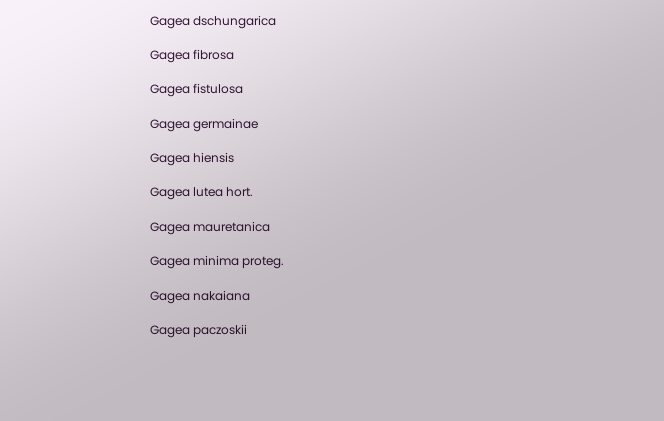Gagea dschungarica

Gagea fibrosa

Gagea fistulosa

Gagea germainae

Gagea hiensis

Gagea lutea hort.

Gagea mauretanica

Gagea minima proteg.

Gagea nakaiana

Gagea paczoskii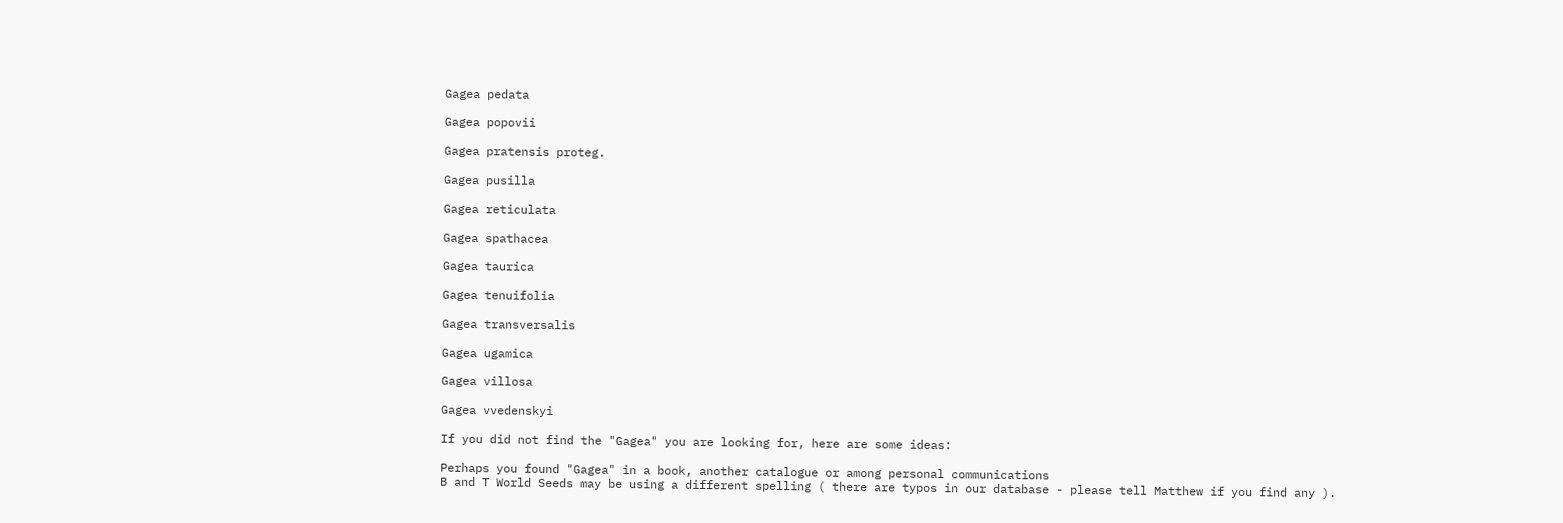Gagea pedata

Gagea popovii

Gagea pratensis proteg.

Gagea pusilla

Gagea reticulata

Gagea spathacea

Gagea taurica

Gagea tenuifolia

Gagea transversalis

Gagea ugamica

Gagea villosa

Gagea vvedenskyi

If you did not find the "Gagea" you are looking for, here are some ideas:

Perhaps you found "Gagea" in a book, another catalogue or among personal communications
B and T World Seeds may be using a different spelling ( there are typos in our database - please tell Matthew if you find any ).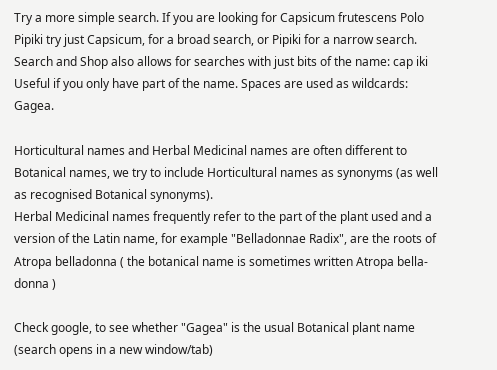Try a more simple search. If you are looking for Capsicum frutescens Polo Pipiki try just Capsicum, for a broad search, or Pipiki for a narrow search.
Search and Shop also allows for searches with just bits of the name: cap iki Useful if you only have part of the name. Spaces are used as wildcards: Gagea.

Horticultural names and Herbal Medicinal names are often different to Botanical names, we try to include Horticultural names as synonyms (as well as recognised Botanical synonyms).
Herbal Medicinal names frequently refer to the part of the plant used and a version of the Latin name, for example "Belladonnae Radix", are the roots of Atropa belladonna ( the botanical name is sometimes written Atropa bella-donna )

Check google, to see whether "Gagea" is the usual Botanical plant name
(search opens in a new window/tab)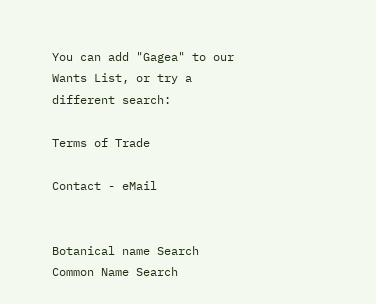You can add "Gagea" to our Wants List, or try a different search:

Terms of Trade

Contact - eMail


Botanical name Search
Common Name Search